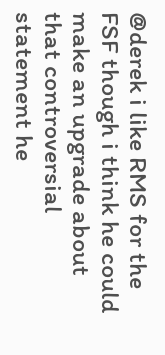@derek i like RMS for the FSF though i think he could make an upgrade about that controversial statement he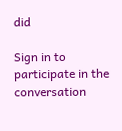did

Sign in to participate in the conversation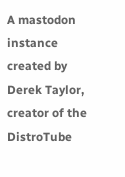A mastodon instance created by Derek Taylor, creator of the DistroTube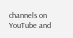channels on YouTube and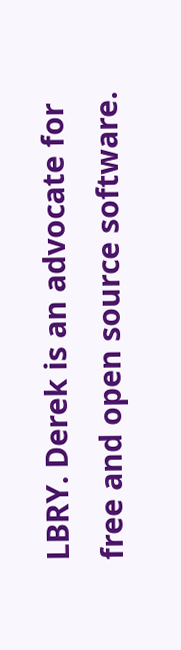LBRY. Derek is an advocate for free and open source software.